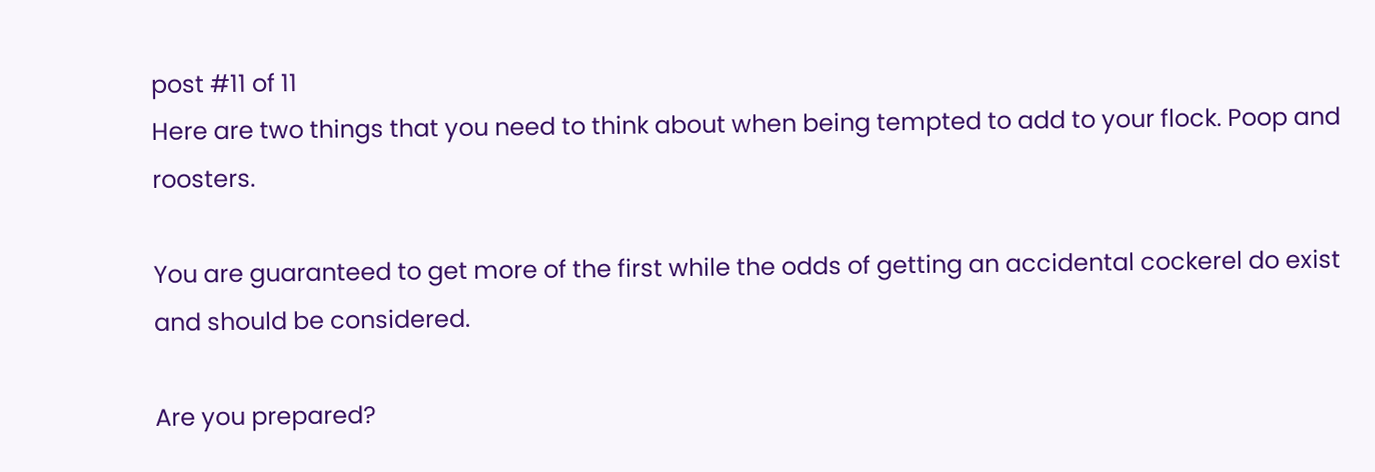post #11 of 11
Here are two things that you need to think about when being tempted to add to your flock. Poop and roosters.

You are guaranteed to get more of the first while the odds of getting an accidental cockerel do exist and should be considered.

Are you prepared?